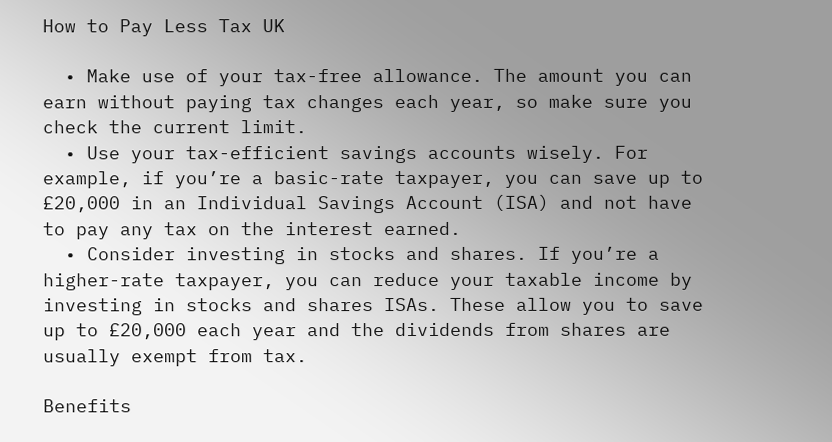How to Pay Less Tax UK

  • Make use of your tax-free allowance. The amount you can earn without paying tax changes each year, so make sure you check the current limit.
  • Use your tax-efficient savings accounts wisely. For example, if you’re a basic-rate taxpayer, you can save up to £20,000 in an Individual Savings Account (ISA) and not have to pay any tax on the interest earned.
  • Consider investing in stocks and shares. If you’re a higher-rate taxpayer, you can reduce your taxable income by investing in stocks and shares ISAs. These allow you to save up to £20,000 each year and the dividends from shares are usually exempt from tax.

Benefits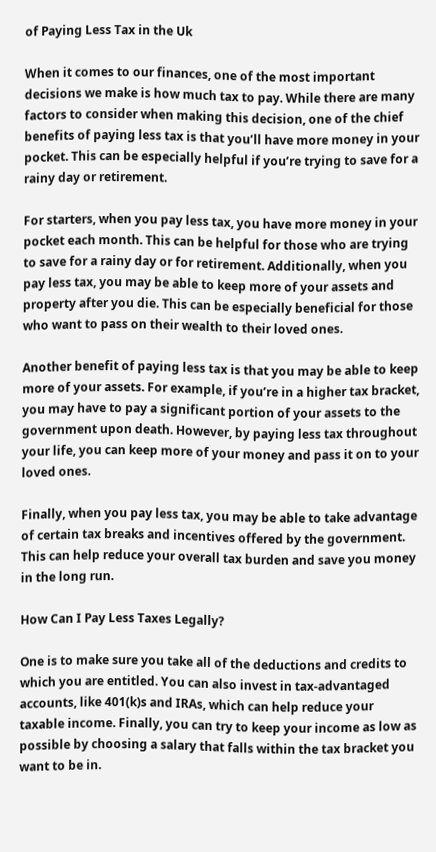of Paying Less Tax in the Uk

When it comes to our finances, one of the most important decisions we make is how much tax to pay. While there are many factors to consider when making this decision, one of the chief benefits of paying less tax is that you’ll have more money in your pocket. This can be especially helpful if you’re trying to save for a rainy day or retirement.

For starters, when you pay less tax, you have more money in your pocket each month. This can be helpful for those who are trying to save for a rainy day or for retirement. Additionally, when you pay less tax, you may be able to keep more of your assets and property after you die. This can be especially beneficial for those who want to pass on their wealth to their loved ones.

Another benefit of paying less tax is that you may be able to keep more of your assets. For example, if you’re in a higher tax bracket, you may have to pay a significant portion of your assets to the government upon death. However, by paying less tax throughout your life, you can keep more of your money and pass it on to your loved ones.

Finally, when you pay less tax, you may be able to take advantage of certain tax breaks and incentives offered by the government. This can help reduce your overall tax burden and save you money in the long run.

How Can I Pay Less Taxes Legally?

One is to make sure you take all of the deductions and credits to which you are entitled. You can also invest in tax-advantaged accounts, like 401(k)s and IRAs, which can help reduce your taxable income. Finally, you can try to keep your income as low as possible by choosing a salary that falls within the tax bracket you want to be in.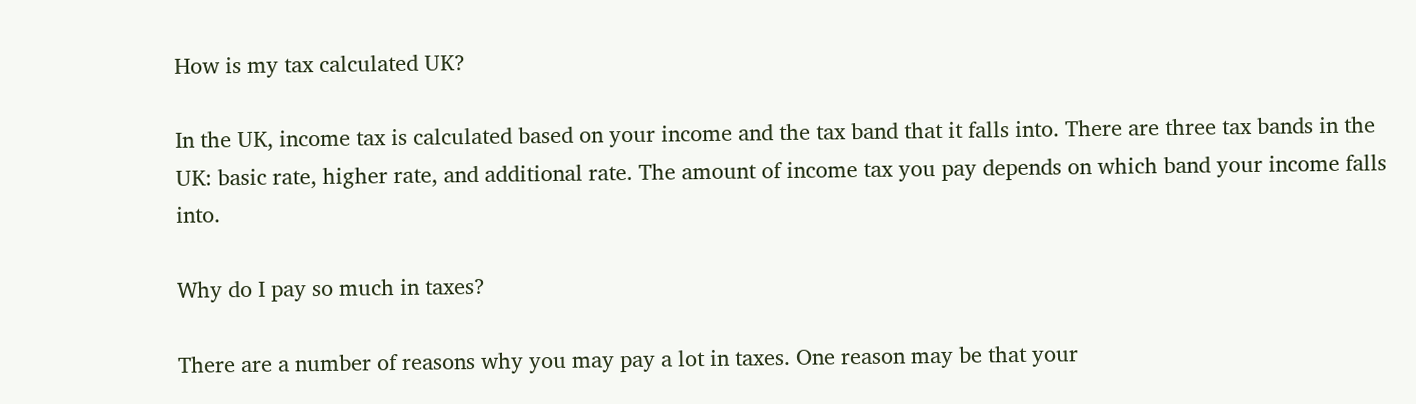How is my tax calculated UK?

In the UK, income tax is calculated based on your income and the tax band that it falls into. There are three tax bands in the UK: basic rate, higher rate, and additional rate. The amount of income tax you pay depends on which band your income falls into.

Why do I pay so much in taxes?

There are a number of reasons why you may pay a lot in taxes. One reason may be that your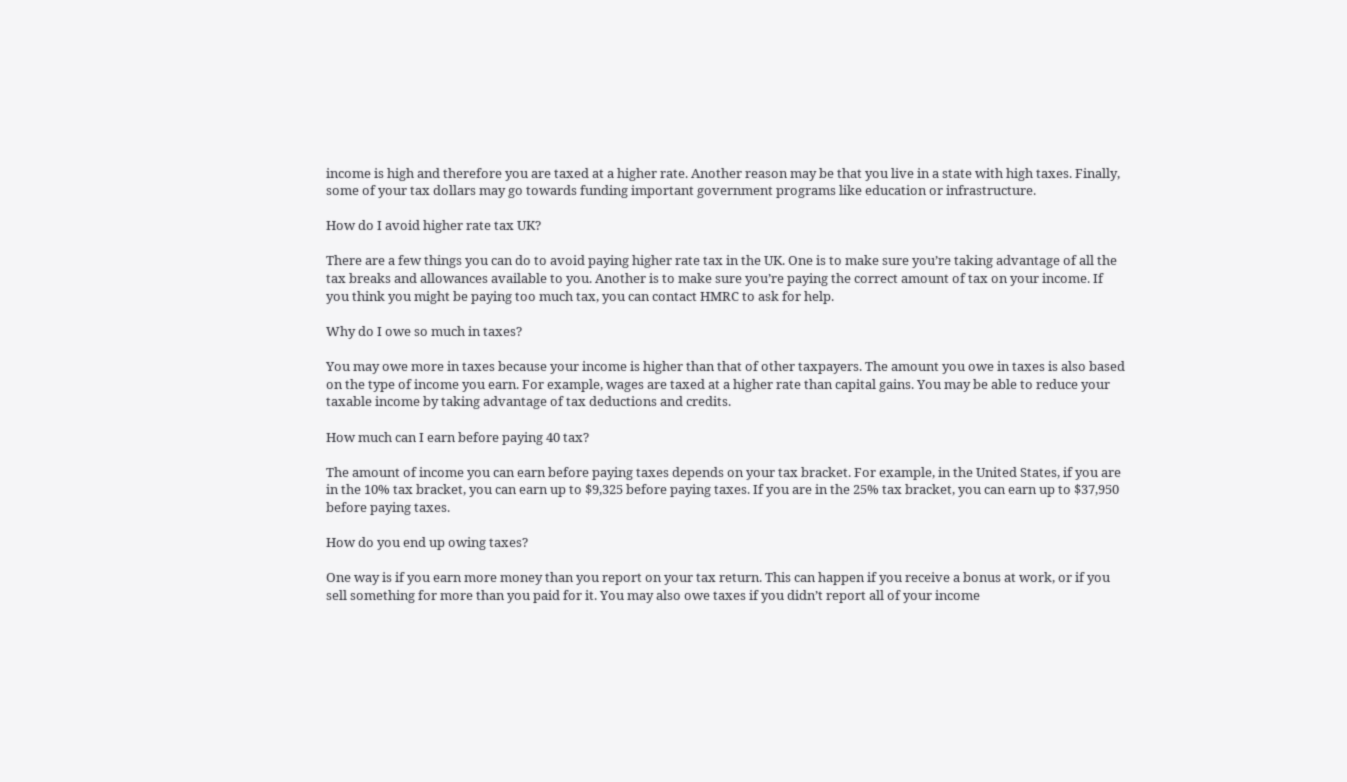income is high and therefore you are taxed at a higher rate. Another reason may be that you live in a state with high taxes. Finally, some of your tax dollars may go towards funding important government programs like education or infrastructure.

How do I avoid higher rate tax UK?

There are a few things you can do to avoid paying higher rate tax in the UK. One is to make sure you’re taking advantage of all the tax breaks and allowances available to you. Another is to make sure you’re paying the correct amount of tax on your income. If you think you might be paying too much tax, you can contact HMRC to ask for help.

Why do I owe so much in taxes?

You may owe more in taxes because your income is higher than that of other taxpayers. The amount you owe in taxes is also based on the type of income you earn. For example, wages are taxed at a higher rate than capital gains. You may be able to reduce your taxable income by taking advantage of tax deductions and credits.

How much can I earn before paying 40 tax?

The amount of income you can earn before paying taxes depends on your tax bracket. For example, in the United States, if you are in the 10% tax bracket, you can earn up to $9,325 before paying taxes. If you are in the 25% tax bracket, you can earn up to $37,950 before paying taxes.

How do you end up owing taxes?

One way is if you earn more money than you report on your tax return. This can happen if you receive a bonus at work, or if you sell something for more than you paid for it. You may also owe taxes if you didn’t report all of your income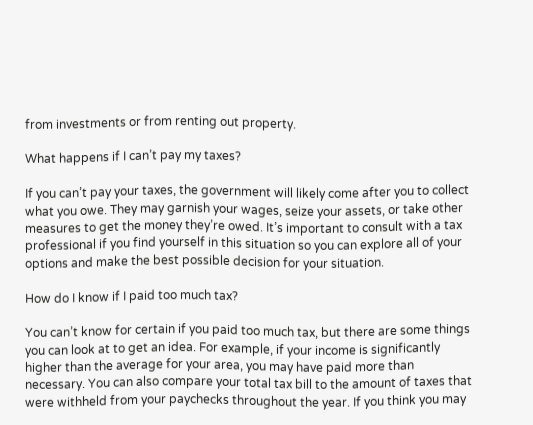from investments or from renting out property.

What happens if I can’t pay my taxes?

If you can’t pay your taxes, the government will likely come after you to collect what you owe. They may garnish your wages, seize your assets, or take other measures to get the money they’re owed. It’s important to consult with a tax professional if you find yourself in this situation so you can explore all of your options and make the best possible decision for your situation.

How do I know if I paid too much tax?

You can’t know for certain if you paid too much tax, but there are some things you can look at to get an idea. For example, if your income is significantly higher than the average for your area, you may have paid more than necessary. You can also compare your total tax bill to the amount of taxes that were withheld from your paychecks throughout the year. If you think you may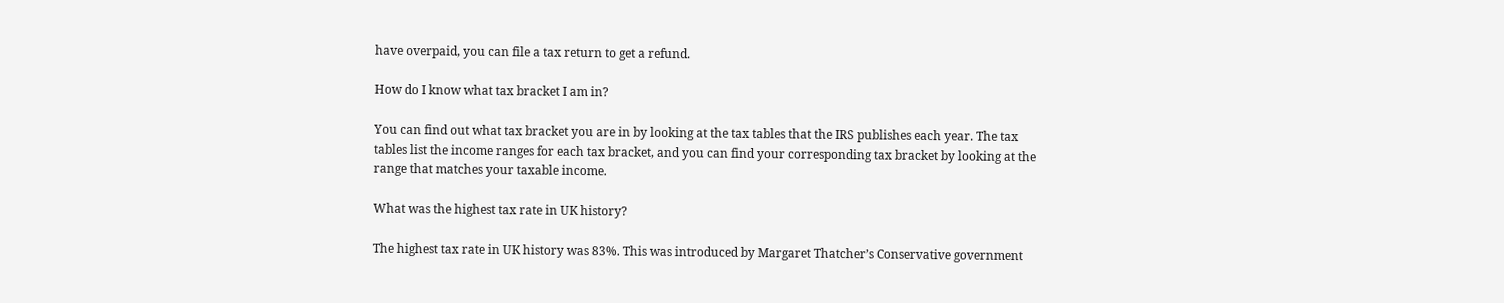have overpaid, you can file a tax return to get a refund.

How do I know what tax bracket I am in?

You can find out what tax bracket you are in by looking at the tax tables that the IRS publishes each year. The tax tables list the income ranges for each tax bracket, and you can find your corresponding tax bracket by looking at the range that matches your taxable income.

What was the highest tax rate in UK history?

The highest tax rate in UK history was 83%. This was introduced by Margaret Thatcher’s Conservative government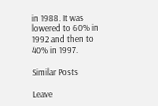in 1988. It was lowered to 60% in 1992 and then to 40% in 1997.

Similar Posts

Leave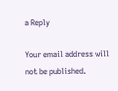a Reply

Your email address will not be published.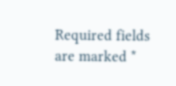Required fields are marked *